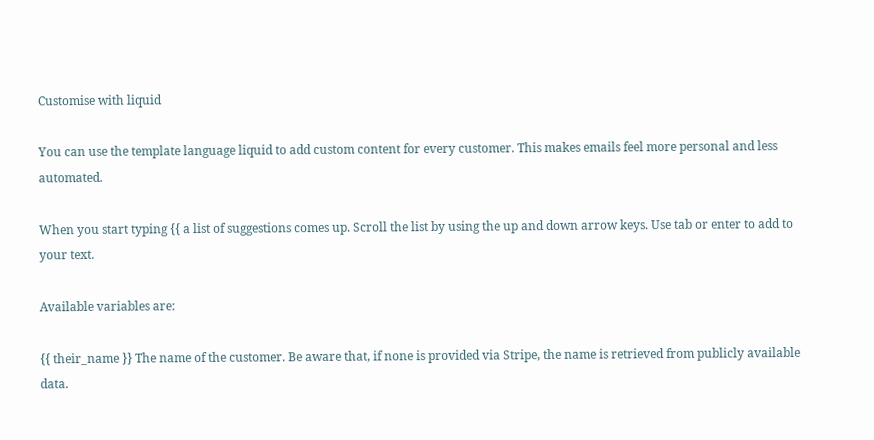Customise with liquid

You can use the template language liquid to add custom content for every customer. This makes emails feel more personal and less automated.

When you start typing {{ a list of suggestions comes up. Scroll the list by using the up and down arrow keys. Use tab or enter to add to your text.

Available variables are:

{{ their_name }} The name of the customer. Be aware that, if none is provided via Stripe, the name is retrieved from publicly available data.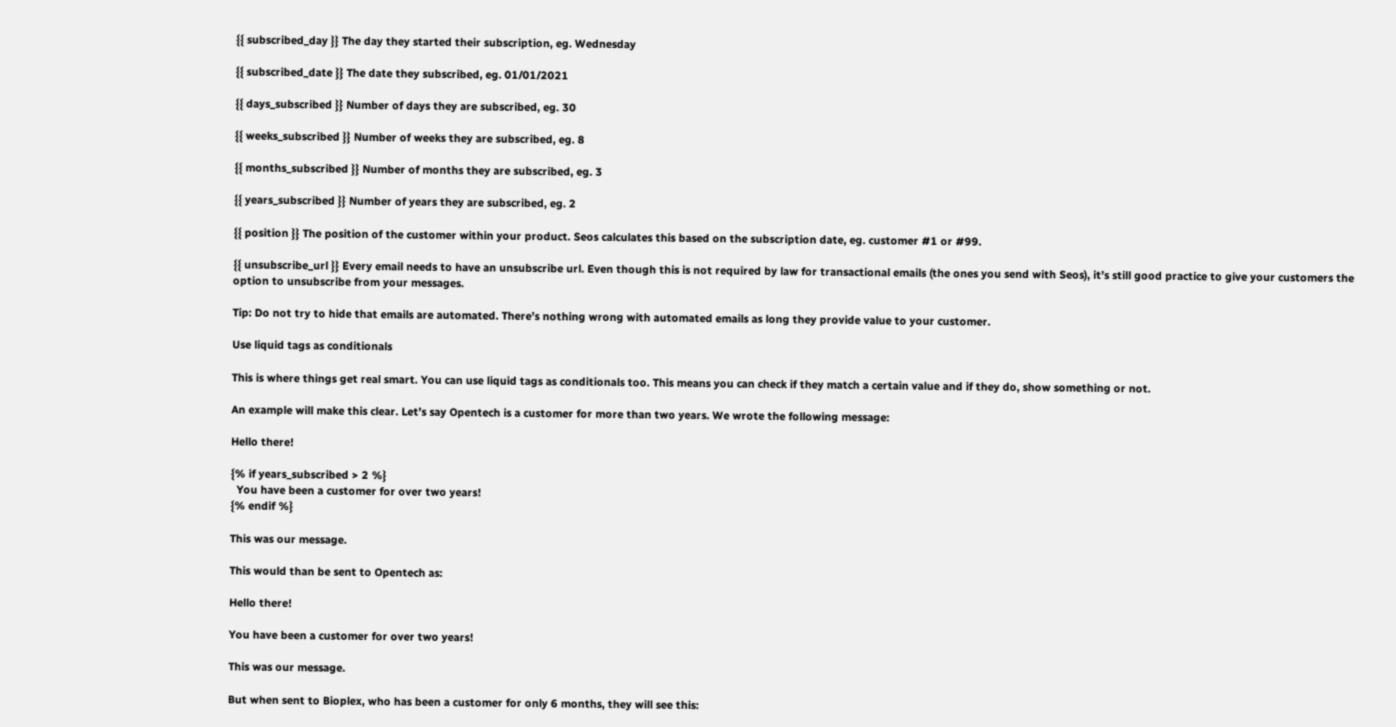{{ subscribed_day }} The day they started their subscription, eg. Wednesday

{{ subscribed_date }} The date they subscribed, eg. 01/01/2021

{{ days_subscribed }} Number of days they are subscribed, eg. 30

{{ weeks_subscribed }} Number of weeks they are subscribed, eg. 8

{{ months_subscribed }} Number of months they are subscribed, eg. 3

{{ years_subscribed }} Number of years they are subscribed, eg. 2

{{ position }} The position of the customer within your product. Seos calculates this based on the subscription date, eg. customer #1 or #99.

{{ unsubscribe_url }} Every email needs to have an unsubscribe url. Even though this is not required by law for transactional emails (the ones you send with Seos), it’s still good practice to give your customers the option to unsubscribe from your messages.

Tip: Do not try to hide that emails are automated. There’s nothing wrong with automated emails as long they provide value to your customer.

Use liquid tags as conditionals

This is where things get real smart. You can use liquid tags as conditionals too. This means you can check if they match a certain value and if they do, show something or not.

An example will make this clear. Let’s say Opentech is a customer for more than two years. We wrote the following message:

Hello there!

{% if years_subscribed > 2 %}
  You have been a customer for over two years!
{% endif %}

This was our message.

This would than be sent to Opentech as:

Hello there!

You have been a customer for over two years!

This was our message.

But when sent to Bioplex, who has been a customer for only 6 months, they will see this: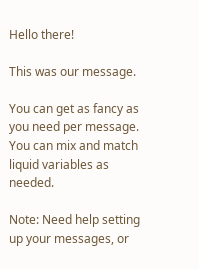Hello there!

This was our message.

You can get as fancy as you need per message. You can mix and match liquid variables as needed.

Note: Need help setting up your messages, or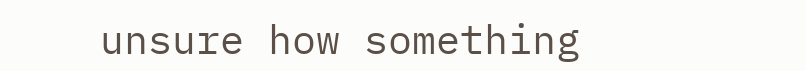unsure how something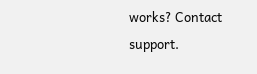works? Contact support.